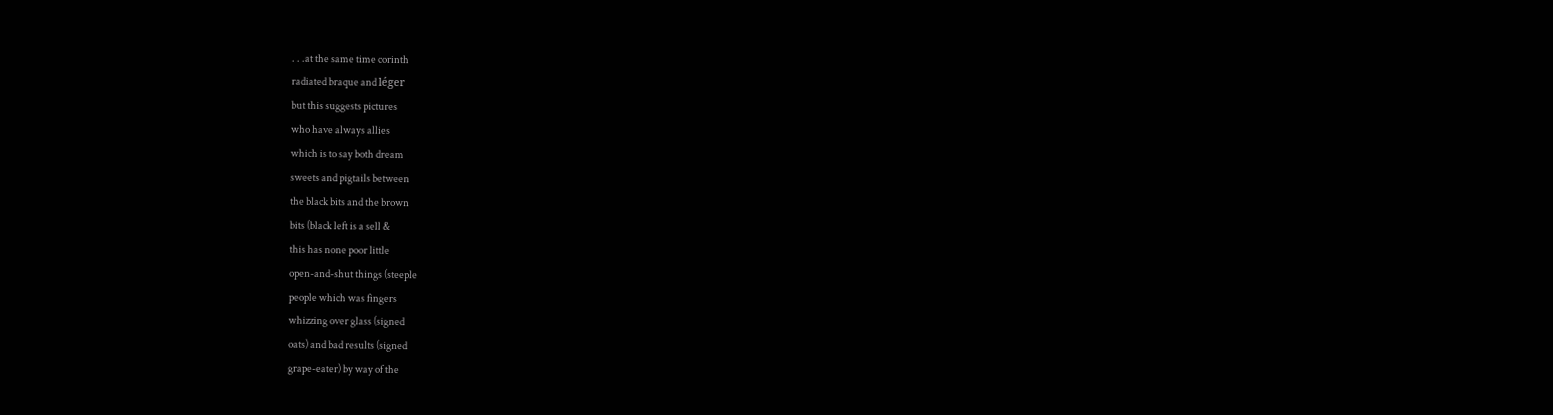. . .at the same time corinth
radiated braque and léger
but this suggests pictures
who have always allies
which is to say both dream
sweets and pigtails between
the black bits and the brown
bits (black left is a sell &
this has none poor little
open-and-shut things (steeple
people which was fingers
whizzing over glass (signed
oats) and bad results (signed
grape-eater) by way of the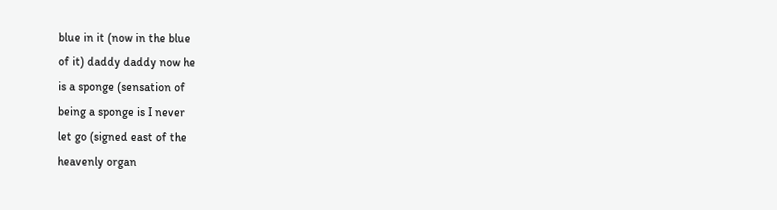blue in it (now in the blue
of it) daddy daddy now he
is a sponge (sensation of
being a sponge is I never
let go (signed east of the
heavenly organ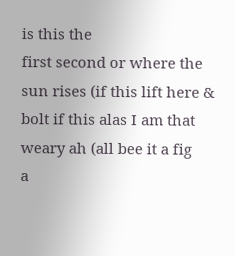is this the
first second or where the
sun rises (if this lift here &
bolt if this alas I am that
weary ah (all bee it a fig
a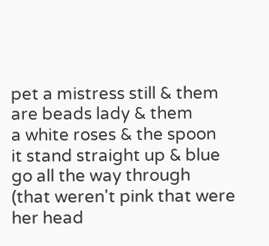pet a mistress still & them
are beads lady & them
a white roses & the spoon
it stand straight up & blue
go all the way through
(that weren't pink that were
her head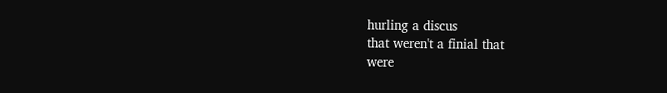hurling a discus
that weren't a finial that
were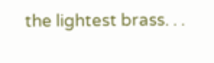the lightest brass. . .